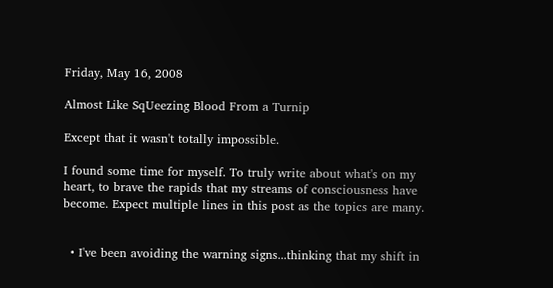Friday, May 16, 2008

Almost Like SqUeezing Blood From a Turnip

Except that it wasn't totally impossible.

I found some time for myself. To truly write about what's on my heart, to brave the rapids that my streams of consciousness have become. Expect multiple lines in this post as the topics are many.


  • I've been avoiding the warning signs...thinking that my shift in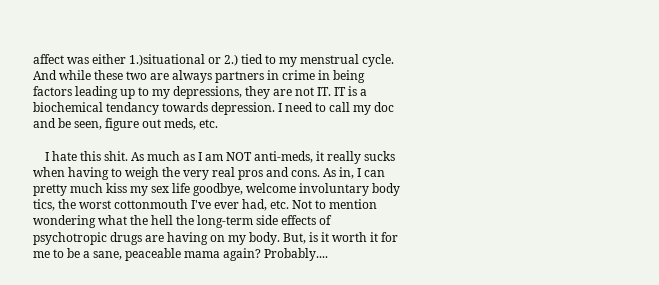affect was either 1.)situational or 2.) tied to my menstrual cycle. And while these two are always partners in crime in being factors leading up to my depressions, they are not IT. IT is a biochemical tendancy towards depression. I need to call my doc and be seen, figure out meds, etc.

    I hate this shit. As much as I am NOT anti-meds, it really sucks when having to weigh the very real pros and cons. As in, I can pretty much kiss my sex life goodbye, welcome involuntary body tics, the worst cottonmouth I've ever had, etc. Not to mention wondering what the hell the long-term side effects of psychotropic drugs are having on my body. But, is it worth it for me to be a sane, peaceable mama again? Probably....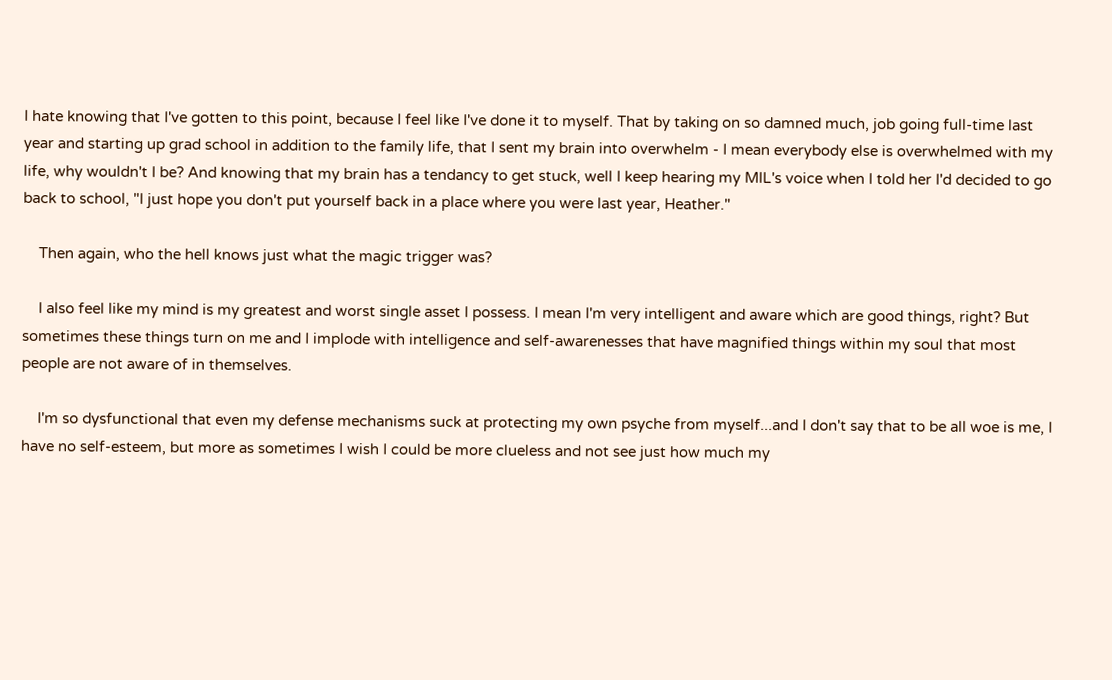I hate knowing that I've gotten to this point, because I feel like I've done it to myself. That by taking on so damned much, job going full-time last year and starting up grad school in addition to the family life, that I sent my brain into overwhelm - I mean everybody else is overwhelmed with my life, why wouldn't I be? And knowing that my brain has a tendancy to get stuck, well I keep hearing my MIL's voice when I told her I'd decided to go back to school, "I just hope you don't put yourself back in a place where you were last year, Heather."

    Then again, who the hell knows just what the magic trigger was?

    I also feel like my mind is my greatest and worst single asset I possess. I mean I'm very intelligent and aware which are good things, right? But sometimes these things turn on me and I implode with intelligence and self-awarenesses that have magnified things within my soul that most people are not aware of in themselves.

    I'm so dysfunctional that even my defense mechanisms suck at protecting my own psyche from myself...and I don't say that to be all woe is me, I have no self-esteem, but more as sometimes I wish I could be more clueless and not see just how much my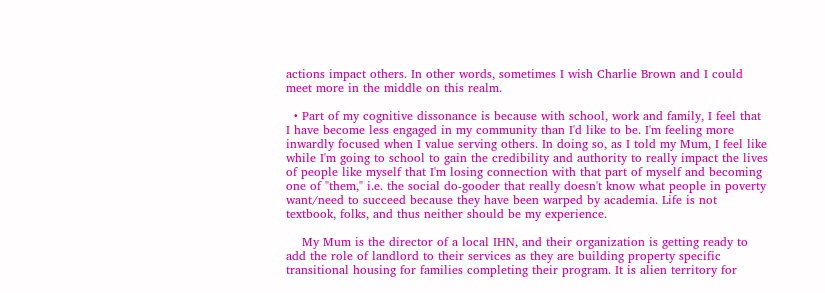actions impact others. In other words, sometimes I wish Charlie Brown and I could meet more in the middle on this realm.

  • Part of my cognitive dissonance is because with school, work and family, I feel that I have become less engaged in my community than I'd like to be. I'm feeling more inwardly focused when I value serving others. In doing so, as I told my Mum, I feel like while I'm going to school to gain the credibility and authority to really impact the lives of people like myself that I'm losing connection with that part of myself and becoming one of "them," i.e. the social do-gooder that really doesn't know what people in poverty want/need to succeed because they have been warped by academia. Life is not textbook, folks, and thus neither should be my experience.

    My Mum is the director of a local IHN, and their organization is getting ready to add the role of landlord to their services as they are building property specific transitional housing for families completing their program. It is alien territory for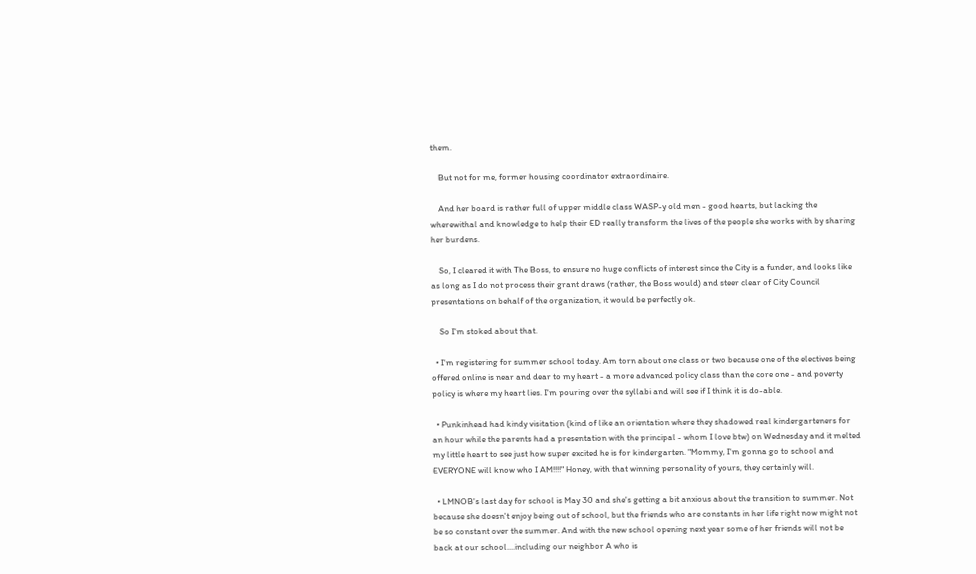them.

    But not for me, former housing coordinator extraordinaire.

    And her board is rather full of upper middle class WASP-y old men - good hearts, but lacking the wherewithal and knowledge to help their ED really transform the lives of the people she works with by sharing her burdens.

    So, I cleared it with The Boss, to ensure no huge conflicts of interest since the City is a funder, and looks like as long as I do not process their grant draws (rather, the Boss would) and steer clear of City Council presentations on behalf of the organization, it would be perfectly ok.

    So I'm stoked about that.

  • I'm registering for summer school today. Am torn about one class or two because one of the electives being offered online is near and dear to my heart - a more advanced policy class than the core one - and poverty policy is where my heart lies. I'm pouring over the syllabi and will see if I think it is do-able.

  • Punkinhead had kindy visitation (kind of like an orientation where they shadowed real kindergarteners for an hour while the parents had a presentation with the principal - whom I love btw) on Wednesday and it melted my little heart to see just how super excited he is for kindergarten. "Mommy, I'm gonna go to school and EVERYONE will know who I AM!!!!" Honey, with that winning personality of yours, they certainly will.

  • LMNOB's last day for school is May 30 and she's getting a bit anxious about the transition to summer. Not because she doesn't enjoy being out of school, but the friends who are constants in her life right now might not be so constant over the summer. And with the new school opening next year some of her friends will not be back at our school....including our neighbor A who is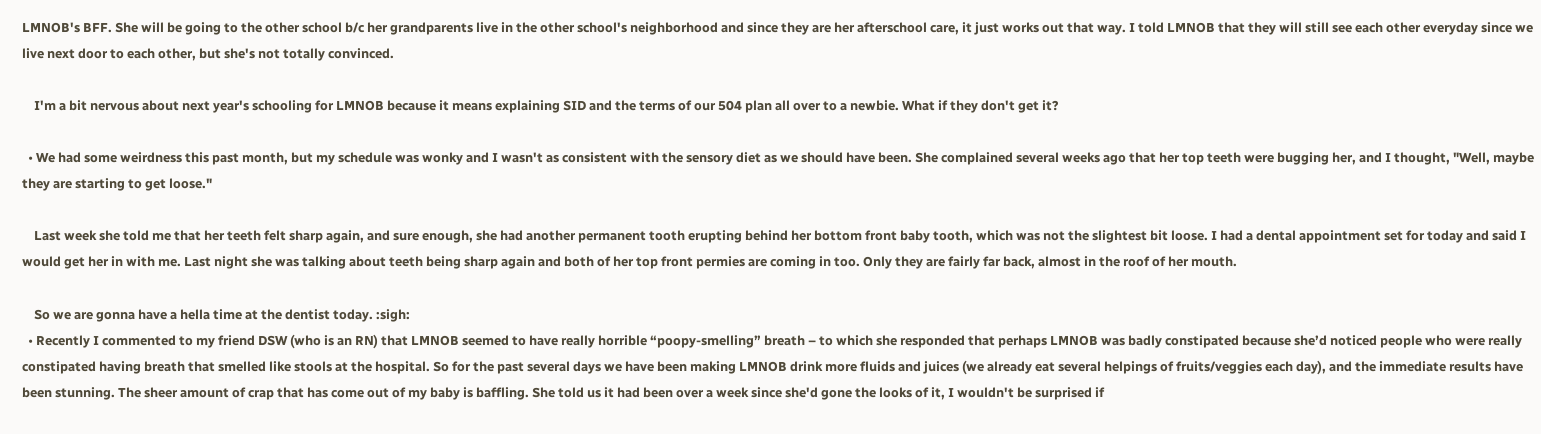LMNOB's BFF. She will be going to the other school b/c her grandparents live in the other school's neighborhood and since they are her afterschool care, it just works out that way. I told LMNOB that they will still see each other everyday since we live next door to each other, but she's not totally convinced.

    I'm a bit nervous about next year's schooling for LMNOB because it means explaining SID and the terms of our 504 plan all over to a newbie. What if they don't get it?

  • We had some weirdness this past month, but my schedule was wonky and I wasn't as consistent with the sensory diet as we should have been. She complained several weeks ago that her top teeth were bugging her, and I thought, "Well, maybe they are starting to get loose."

    Last week she told me that her teeth felt sharp again, and sure enough, she had another permanent tooth erupting behind her bottom front baby tooth, which was not the slightest bit loose. I had a dental appointment set for today and said I would get her in with me. Last night she was talking about teeth being sharp again and both of her top front permies are coming in too. Only they are fairly far back, almost in the roof of her mouth.

    So we are gonna have a hella time at the dentist today. :sigh:
  • Recently I commented to my friend DSW (who is an RN) that LMNOB seemed to have really horrible “poopy-smelling” breath – to which she responded that perhaps LMNOB was badly constipated because she’d noticed people who were really constipated having breath that smelled like stools at the hospital. So for the past several days we have been making LMNOB drink more fluids and juices (we already eat several helpings of fruits/veggies each day), and the immediate results have been stunning. The sheer amount of crap that has come out of my baby is baffling. She told us it had been over a week since she'd gone the looks of it, I wouldn't be surprised if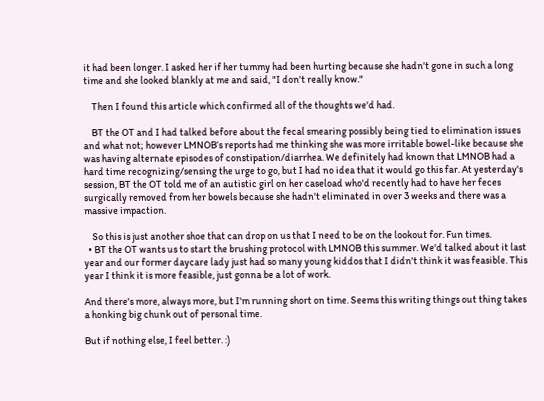it had been longer. I asked her if her tummy had been hurting because she hadn't gone in such a long time and she looked blankly at me and said, "I don't really know."

    Then I found this article which confirmed all of the thoughts we'd had.

    BT the OT and I had talked before about the fecal smearing possibly being tied to elimination issues and what not; however LMNOB’s reports had me thinking she was more irritable bowel-like because she was having alternate episodes of constipation/diarrhea. We definitely had known that LMNOB had a hard time recognizing/sensing the urge to go, but I had no idea that it would go this far. At yesterday's session, BT the OT told me of an autistic girl on her caseload who'd recently had to have her feces surgically removed from her bowels because she hadn't eliminated in over 3 weeks and there was a massive impaction.

    So this is just another shoe that can drop on us that I need to be on the lookout for. Fun times.
  • BT the OT wants us to start the brushing protocol with LMNOB this summer. We'd talked about it last year and our former daycare lady just had so many young kiddos that I didn't think it was feasible. This year I think it is more feasible, just gonna be a lot of work.

And there's more, always more, but I'm running short on time. Seems this writing things out thing takes a honking big chunk out of personal time.

But if nothing else, I feel better. :)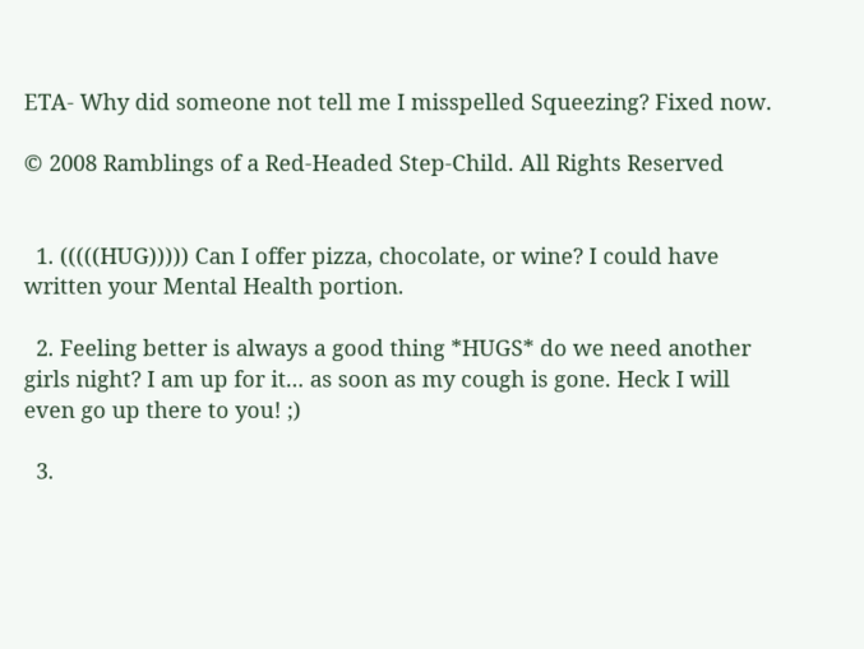ETA- Why did someone not tell me I misspelled Squeezing? Fixed now.

© 2008 Ramblings of a Red-Headed Step-Child. All Rights Reserved


  1. (((((HUG))))) Can I offer pizza, chocolate, or wine? I could have written your Mental Health portion.

  2. Feeling better is always a good thing *HUGS* do we need another girls night? I am up for it... as soon as my cough is gone. Heck I will even go up there to you! ;)

  3.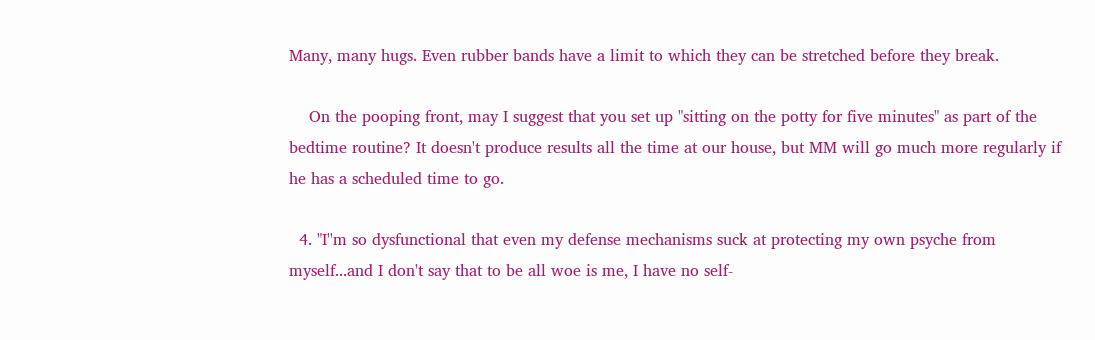Many, many hugs. Even rubber bands have a limit to which they can be stretched before they break.

    On the pooping front, may I suggest that you set up "sitting on the potty for five minutes" as part of the bedtime routine? It doesn't produce results all the time at our house, but MM will go much more regularly if he has a scheduled time to go.

  4. "I''m so dysfunctional that even my defense mechanisms suck at protecting my own psyche from myself...and I don't say that to be all woe is me, I have no self-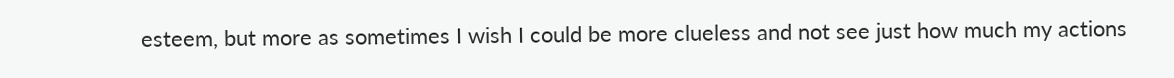esteem, but more as sometimes I wish I could be more clueless and not see just how much my actions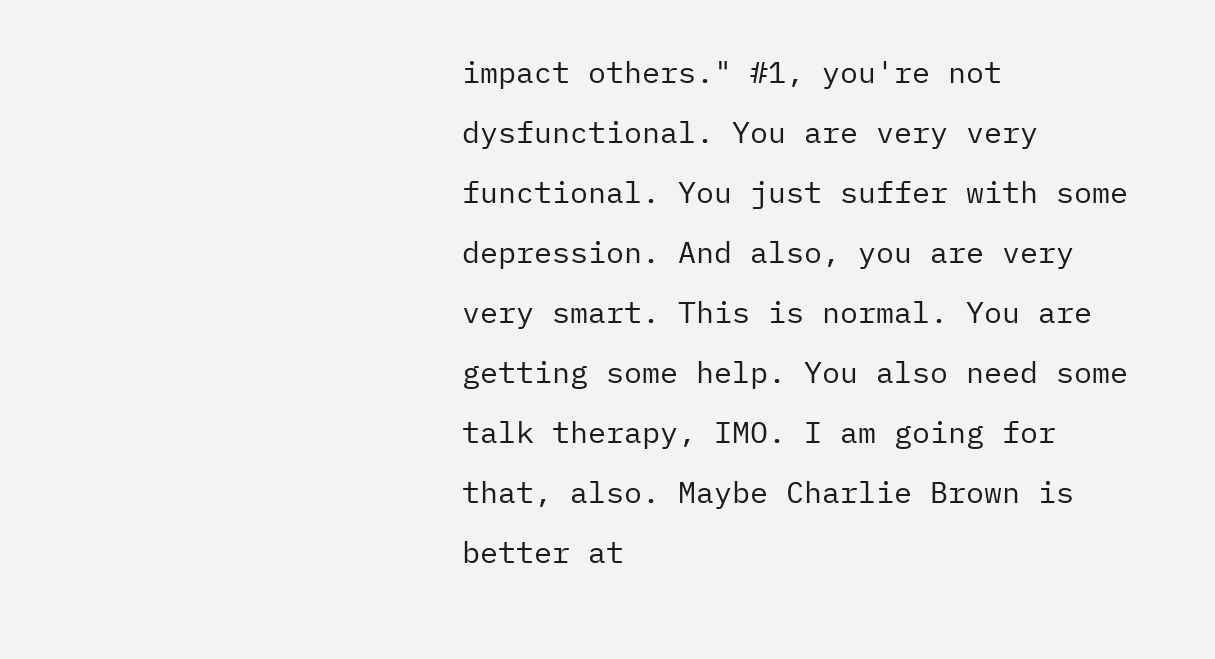impact others." #1, you're not dysfunctional. You are very very functional. You just suffer with some depression. And also, you are very very smart. This is normal. You are getting some help. You also need some talk therapy, IMO. I am going for that, also. Maybe Charlie Brown is better at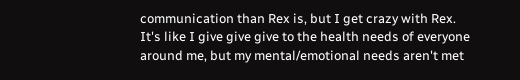communication than Rex is, but I get crazy with Rex. It's like I give give give to the health needs of everyone around me, but my mental/emotional needs aren't met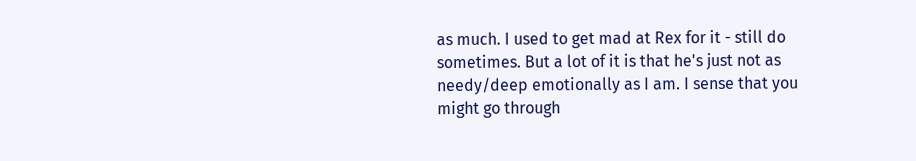as much. I used to get mad at Rex for it - still do sometimes. But a lot of it is that he's just not as needy/deep emotionally as I am. I sense that you might go through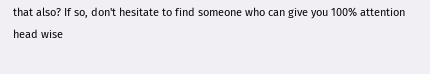that also? If so, don't hesitate to find someone who can give you 100% attention head wise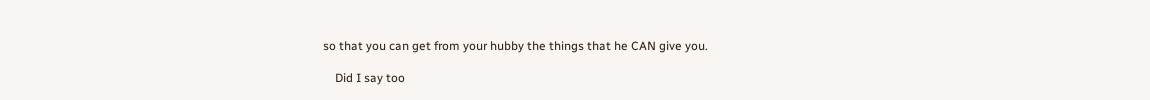so that you can get from your hubby the things that he CAN give you.

    Did I say too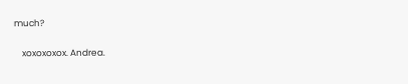much?

    xoxoxoxox. Andrea.